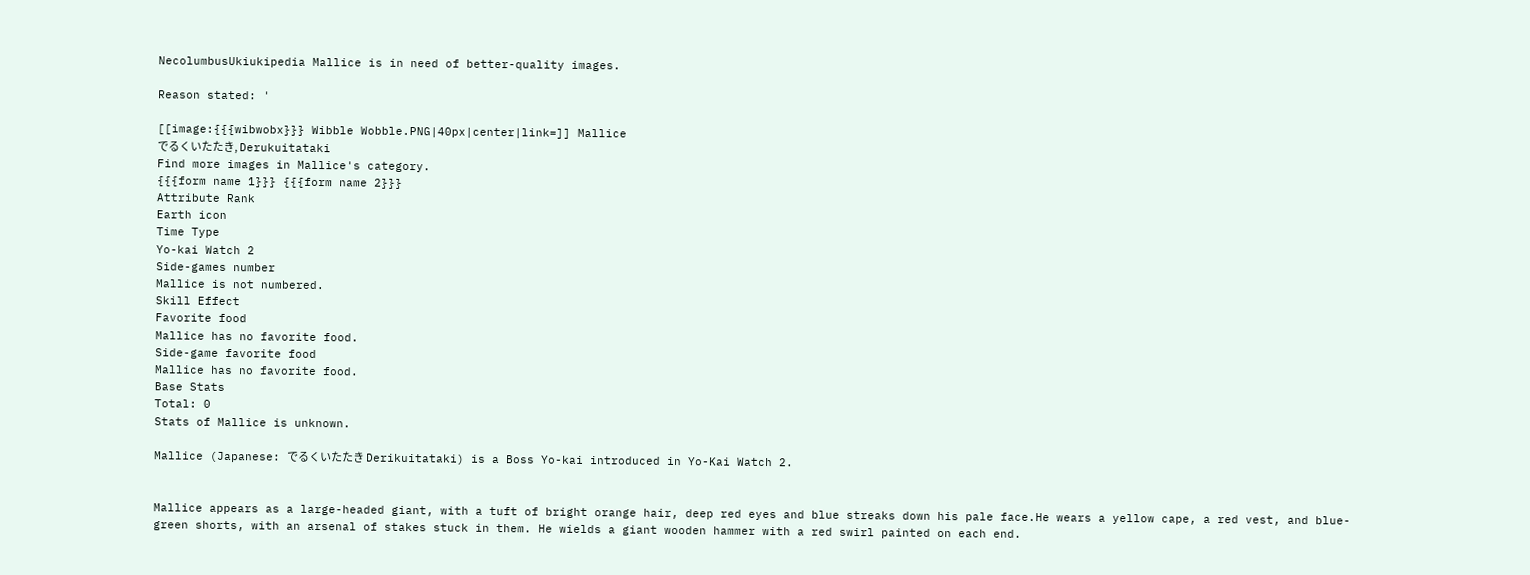NecolumbusUkiukipedia Mallice is in need of better-quality images.

Reason stated: '

[[image:{{{wibwobx}}} Wibble Wobble.PNG|40px|center|link=]] Mallice
でるくいたたき, Derukuitataki
Find more images in Mallice's category.
{{{form name 1}}} {{{form name 2}}}
Attribute Rank
Earth icon
Time Type
Yo-kai Watch 2
Side-games number
Mallice is not numbered.
Skill Effect
Favorite food
Mallice has no favorite food.
Side-game favorite food
Mallice has no favorite food.
Base Stats
Total: 0
Stats of Mallice is unknown.

Mallice (Japanese: でるくいたたき Derikuitataki) is a Boss Yo-kai introduced in Yo-Kai Watch 2.


Mallice appears as a large-headed giant, with a tuft of bright orange hair, deep red eyes and blue streaks down his pale face.He wears a yellow cape, a red vest, and blue-green shorts, with an arsenal of stakes stuck in them. He wields a giant wooden hammer with a red swirl painted on each end.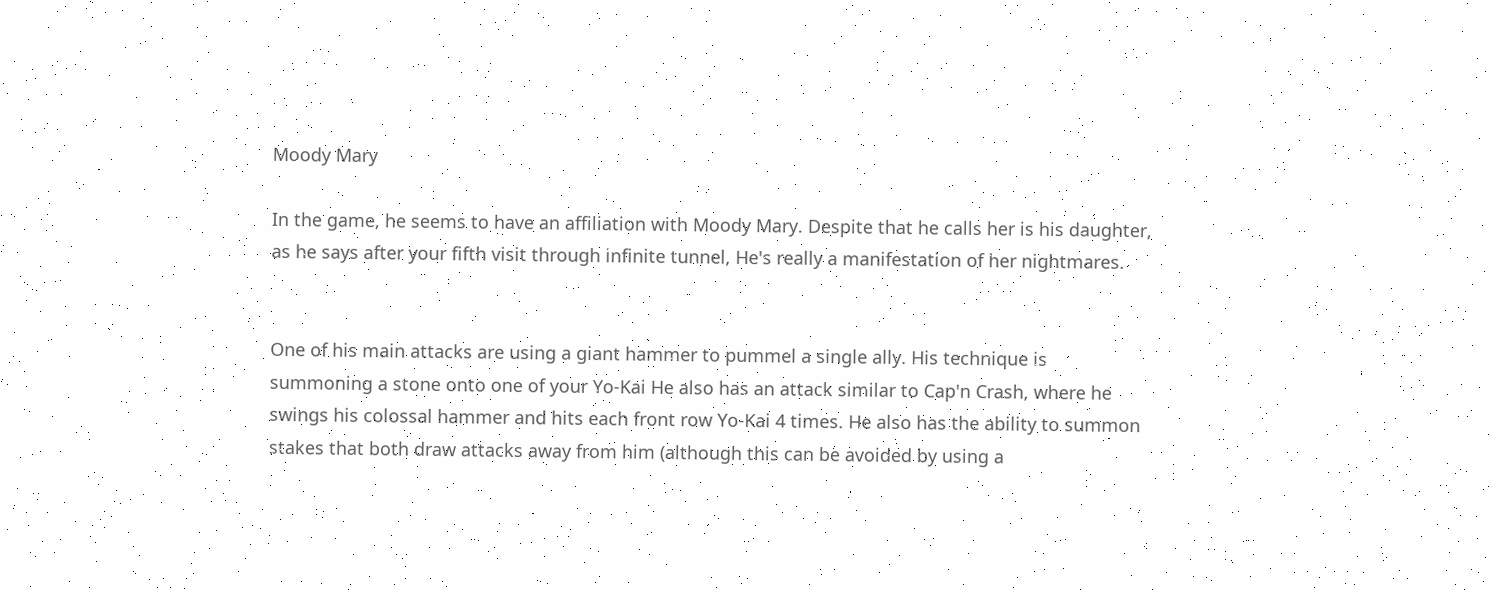Moody Mary

In the game, he seems to have an affiliation with Moody Mary. Despite that he calls her is his daughter, as he says after your fifth visit through infinite tunnel, He's really a manifestation of her nightmares.


One of his main attacks are using a giant hammer to pummel a single ally. His technique is summoning a stone onto one of your Yo-Kai He also has an attack similar to Cap'n Crash, where he swings his colossal hammer and hits each front row Yo-Kai 4 times. He also has the ability to summon stakes that both draw attacks away from him (although this can be avoided by using a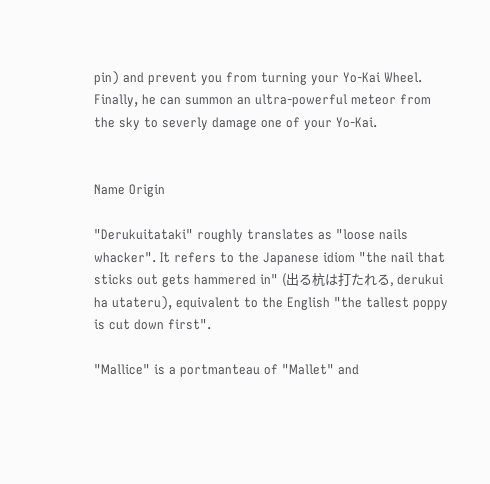pin) and prevent you from turning your Yo-Kai Wheel. Finally, he can summon an ultra-powerful meteor from the sky to severly damage one of your Yo-Kai.


Name Origin

"Derukuitataki" roughly translates as "loose nails whacker". It refers to the Japanese idiom "the nail that sticks out gets hammered in" (出る杭は打たれる, derukui ha utateru), equivalent to the English "the tallest poppy is cut down first".

"Mallice" is a portmanteau of "Mallet" and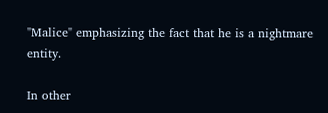"Malice" emphasizing the fact that he is a nightmare entity.

In other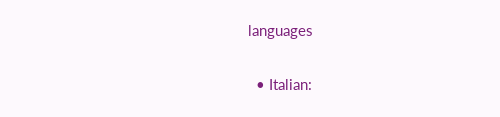languages

  • Italian: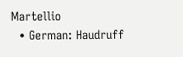Martellio
  • German: Haudruff